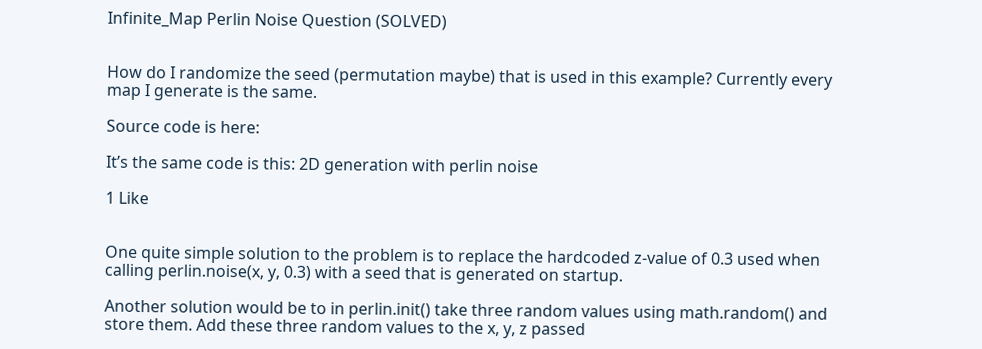Infinite_Map Perlin Noise Question (SOLVED)


How do I randomize the seed (permutation maybe) that is used in this example? Currently every map I generate is the same.

Source code is here:

It’s the same code is this: 2D generation with perlin noise

1 Like


One quite simple solution to the problem is to replace the hardcoded z-value of 0.3 used when calling perlin.noise(x, y, 0.3) with a seed that is generated on startup.

Another solution would be to in perlin.init() take three random values using math.random() and store them. Add these three random values to the x, y, z passed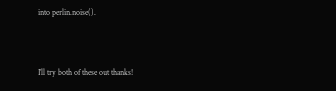into perlin.noise().



I’ll try both of these out thanks!